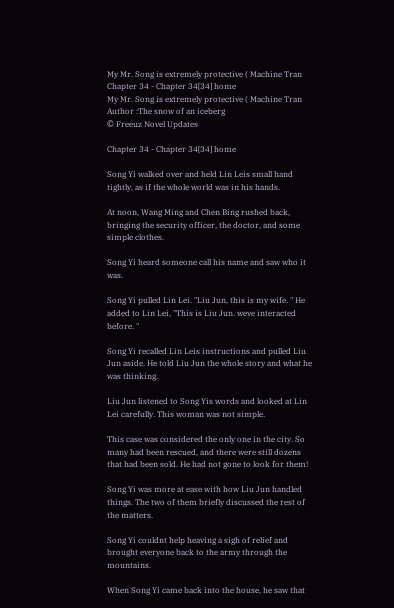My Mr. Song is extremely protective ( Machine Tran
Chapter 34 - Chapter 34[34] home
My Mr. Song is extremely protective ( Machine Tran
Author :The snow of an iceberg
© Freeuz Novel Updates

Chapter 34 - Chapter 34[34] home

Song Yi walked over and held Lin Leis small hand tightly, as if the whole world was in his hands.

At noon, Wang Ming and Chen Bing rushed back, bringing the security officer, the doctor, and some simple clothes.

Song Yi heard someone call his name and saw who it was.

Song Yi pulled Lin Lei. "Liu Jun, this is my wife. " He added to Lin Lei, "This is Liu Jun. weve interacted before. "

Song Yi recalled Lin Leis instructions and pulled Liu Jun aside. He told Liu Jun the whole story and what he was thinking.

Liu Jun listened to Song Yis words and looked at Lin Lei carefully. This woman was not simple.

This case was considered the only one in the city. So many had been rescued, and there were still dozens that had been sold. He had not gone to look for them!

Song Yi was more at ease with how Liu Jun handled things. The two of them briefly discussed the rest of the matters.

Song Yi couldnt help heaving a sigh of relief and brought everyone back to the army through the mountains.

When Song Yi came back into the house, he saw that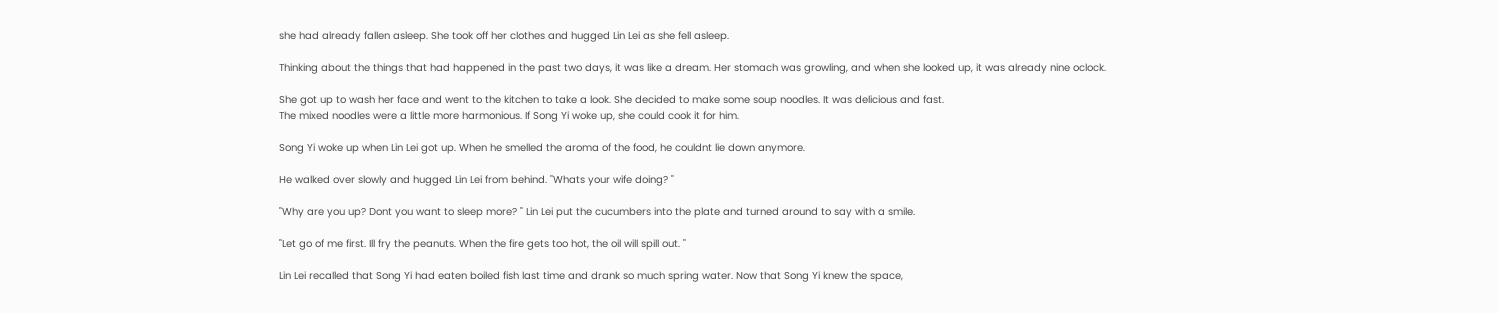she had already fallen asleep. She took off her clothes and hugged Lin Lei as she fell asleep.

Thinking about the things that had happened in the past two days, it was like a dream. Her stomach was growling, and when she looked up, it was already nine oclock.

She got up to wash her face and went to the kitchen to take a look. She decided to make some soup noodles. It was delicious and fast.
The mixed noodles were a little more harmonious. If Song Yi woke up, she could cook it for him.

Song Yi woke up when Lin Lei got up. When he smelled the aroma of the food, he couldnt lie down anymore.

He walked over slowly and hugged Lin Lei from behind. "Whats your wife doing? "

"Why are you up? Dont you want to sleep more? " Lin Lei put the cucumbers into the plate and turned around to say with a smile.

"Let go of me first. Ill fry the peanuts. When the fire gets too hot, the oil will spill out. "

Lin Lei recalled that Song Yi had eaten boiled fish last time and drank so much spring water. Now that Song Yi knew the space,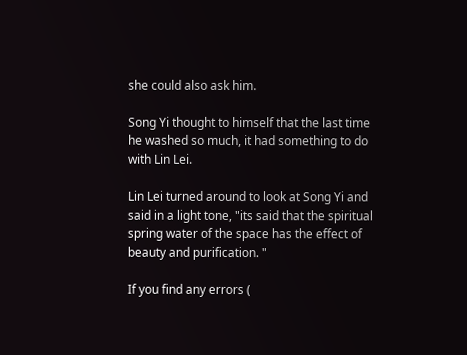she could also ask him.

Song Yi thought to himself that the last time he washed so much, it had something to do with Lin Lei.

Lin Lei turned around to look at Song Yi and said in a light tone, "its said that the spiritual spring water of the space has the effect of beauty and purification. "

If you find any errors (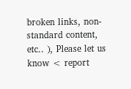broken links, non-standard content, etc.. ), Please let us know < report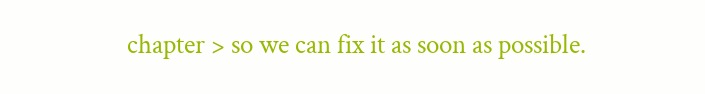chapter > so we can fix it as soon as possible.